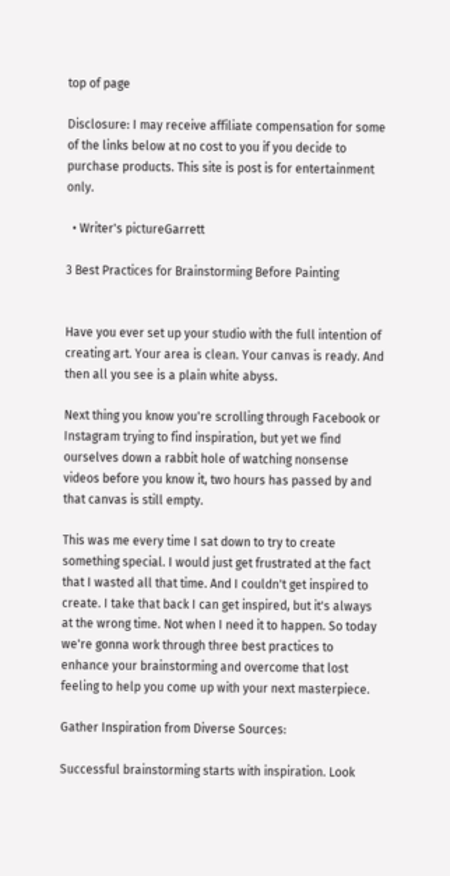top of page

Disclosure: I may receive affiliate compensation for some of the links below at no cost to you if you decide to purchase products. This site is post is for entertainment only.

  • Writer's pictureGarrett

3 Best Practices for Brainstorming Before Painting


Have you ever set up your studio with the full intention of creating art. Your area is clean. Your canvas is ready. And then all you see is a plain white abyss.

Next thing you know you're scrolling through Facebook or Instagram trying to find inspiration, but yet we find ourselves down a rabbit hole of watching nonsense videos before you know it, two hours has passed by and that canvas is still empty.

This was me every time I sat down to try to create something special. I would just get frustrated at the fact that I wasted all that time. And I couldn't get inspired to create. I take that back I can get inspired, but it's always at the wrong time. Not when I need it to happen. So today we're gonna work through three best practices to enhance your brainstorming and overcome that lost feeling to help you come up with your next masterpiece.

Gather Inspiration from Diverse Sources:

Successful brainstorming starts with inspiration. Look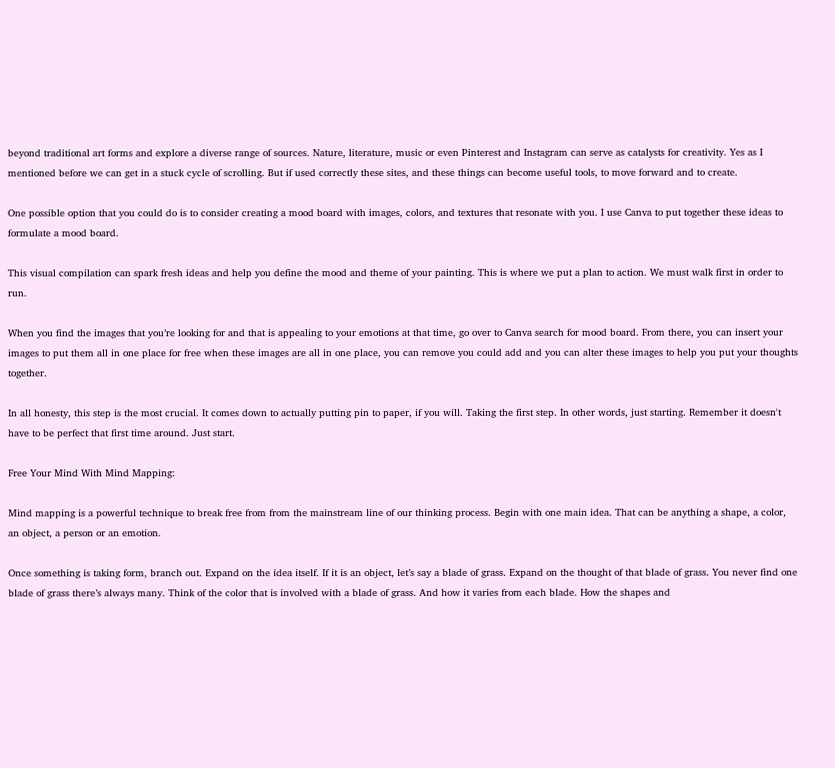beyond traditional art forms and explore a diverse range of sources. Nature, literature, music or even Pinterest and Instagram can serve as catalysts for creativity. Yes as I mentioned before we can get in a stuck cycle of scrolling. But if used correctly these sites, and these things can become useful tools, to move forward and to create.

One possible option that you could do is to consider creating a mood board with images, colors, and textures that resonate with you. I use Canva to put together these ideas to formulate a mood board.

This visual compilation can spark fresh ideas and help you define the mood and theme of your painting. This is where we put a plan to action. We must walk first in order to run.

When you find the images that you’re looking for and that is appealing to your emotions at that time, go over to Canva search for mood board. From there, you can insert your images to put them all in one place for free when these images are all in one place, you can remove you could add and you can alter these images to help you put your thoughts together.

In all honesty, this step is the most crucial. It comes down to actually putting pin to paper, if you will. Taking the first step. In other words, just starting. Remember it doesn't have to be perfect that first time around. Just start.

Free Your Mind With Mind Mapping:

Mind mapping is a powerful technique to break free from from the mainstream line of our thinking process. Begin with one main idea. That can be anything a shape, a color, an object, a person or an emotion.

Once something is taking form, branch out. Expand on the idea itself. If it is an object, let’s say a blade of grass. Expand on the thought of that blade of grass. You never find one blade of grass there’s always many. Think of the color that is involved with a blade of grass. And how it varies from each blade. How the shapes and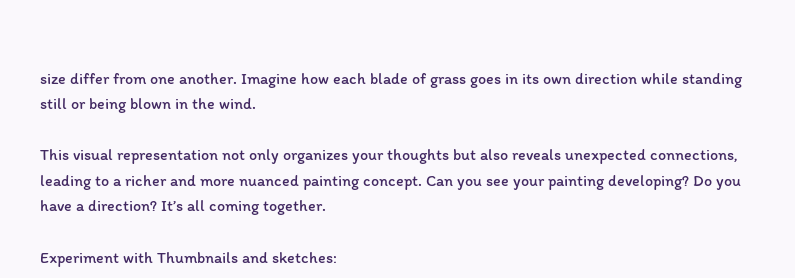size differ from one another. Imagine how each blade of grass goes in its own direction while standing still or being blown in the wind.

This visual representation not only organizes your thoughts but also reveals unexpected connections, leading to a richer and more nuanced painting concept. Can you see your painting developing? Do you have a direction? It’s all coming together.

Experiment with Thumbnails and sketches: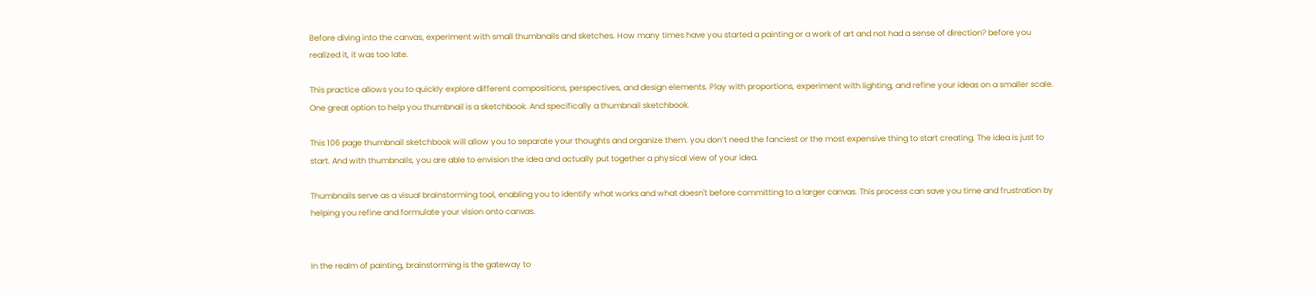Before diving into the canvas, experiment with small thumbnails and sketches. How many times have you started a painting or a work of art and not had a sense of direction? before you realized it, it was too late.

This practice allows you to quickly explore different compositions, perspectives, and design elements. Play with proportions, experiment with lighting, and refine your ideas on a smaller scale. One great option to help you thumbnail is a sketchbook. And specifically a thumbnail sketchbook.

This 106 page thumbnail sketchbook will allow you to separate your thoughts and organize them. you don’t need the fanciest or the most expensive thing to start creating. The idea is just to start. And with thumbnails, you are able to envision the idea and actually put together a physical view of your idea.

Thumbnails serve as a visual brainstorming tool, enabling you to identify what works and what doesn't before committing to a larger canvas. This process can save you time and frustration by helping you refine and formulate your vision onto canvas.


In the realm of painting, brainstorming is the gateway to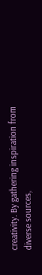creativity. By gathering inspiration from diverse sources,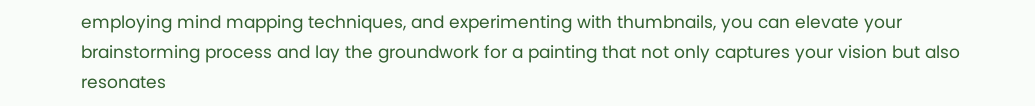employing mind mapping techniques, and experimenting with thumbnails, you can elevate your brainstorming process and lay the groundwork for a painting that not only captures your vision but also resonates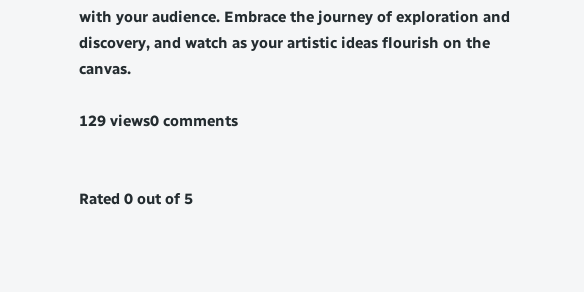with your audience. Embrace the journey of exploration and discovery, and watch as your artistic ideas flourish on the canvas.

129 views0 comments


Rated 0 out of 5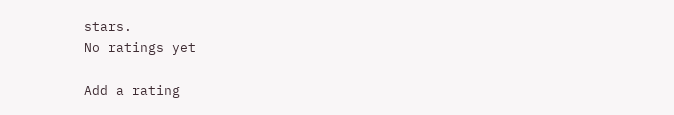stars.
No ratings yet

Add a rating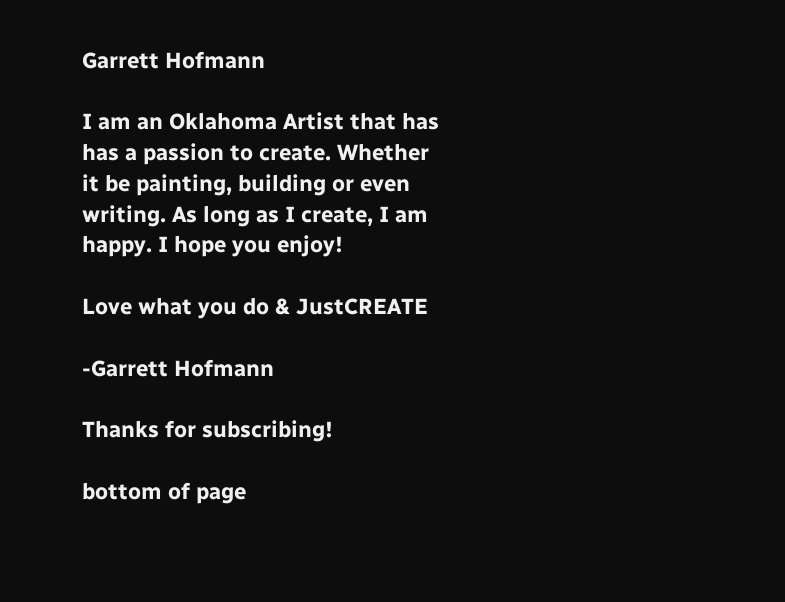Garrett Hofmann

I am an Oklahoma Artist that has has a passion to create. Whether it be painting, building or even writing. As long as I create, I am happy. I hope you enjoy!

Love what you do & JustCREATE

-Garrett Hofmann

Thanks for subscribing!

bottom of page